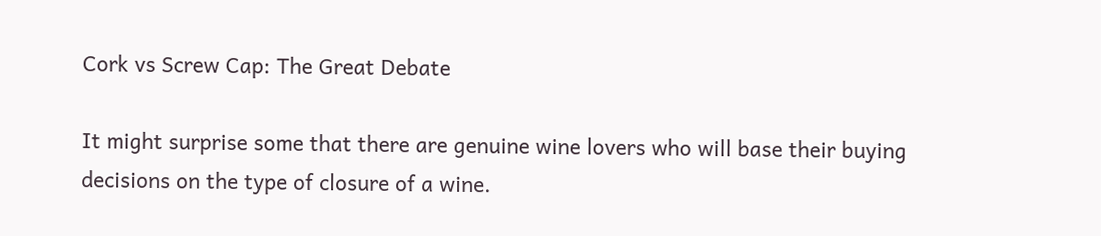Cork vs Screw Cap: The Great Debate

It might surprise some that there are genuine wine lovers who will base their buying decisions on the type of closure of a wine.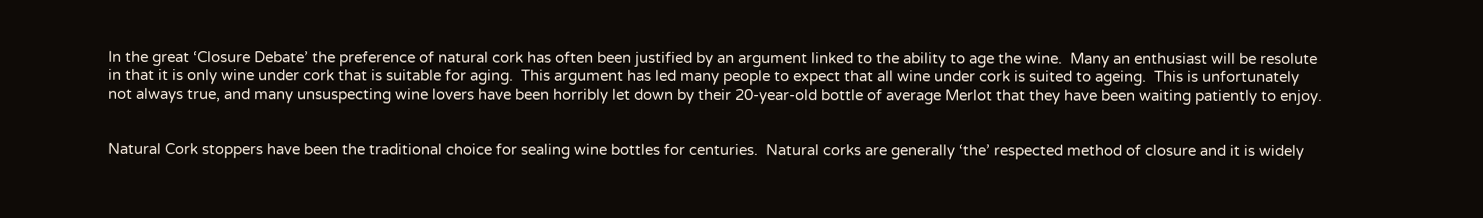In the great ‘Closure Debate’ the preference of natural cork has often been justified by an argument linked to the ability to age the wine.  Many an enthusiast will be resolute in that it is only wine under cork that is suitable for aging.  This argument has led many people to expect that all wine under cork is suited to ageing.  This is unfortunately not always true, and many unsuspecting wine lovers have been horribly let down by their 20-year-old bottle of average Merlot that they have been waiting patiently to enjoy.


Natural Cork stoppers have been the traditional choice for sealing wine bottles for centuries.  Natural corks are generally ‘the’ respected method of closure and it is widely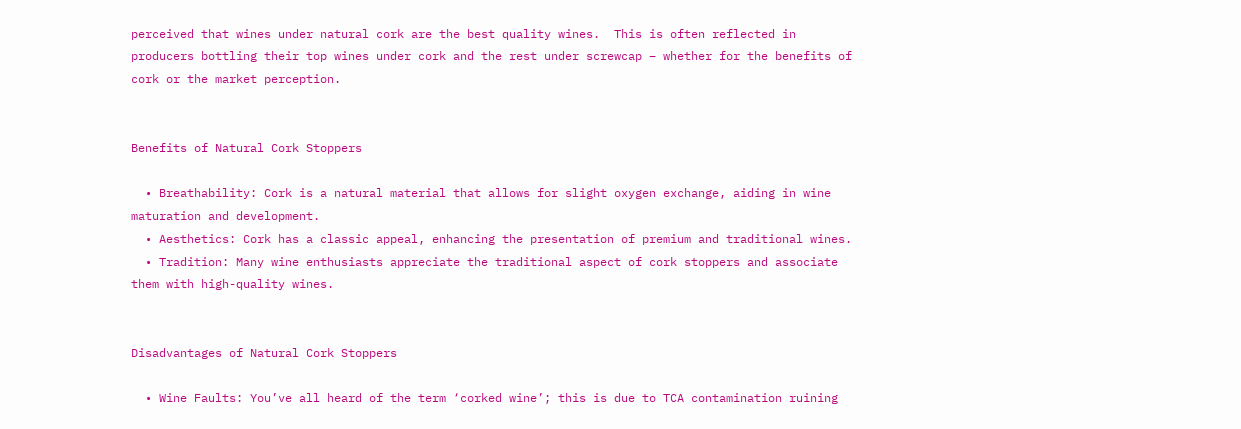perceived that wines under natural cork are the best quality wines.  This is often reflected in producers bottling their top wines under cork and the rest under screwcap – whether for the benefits of cork or the market perception.


Benefits of Natural Cork Stoppers

  • Breathability: Cork is a natural material that allows for slight oxygen exchange, aiding in wine maturation and development.
  • Aesthetics: Cork has a classic appeal, enhancing the presentation of premium and traditional wines.
  • Tradition: Many wine enthusiasts appreciate the traditional aspect of cork stoppers and associate them with high-quality wines.


Disadvantages of Natural Cork Stoppers

  • Wine Faults: You’ve all heard of the term ‘corked wine’; this is due to TCA contamination ruining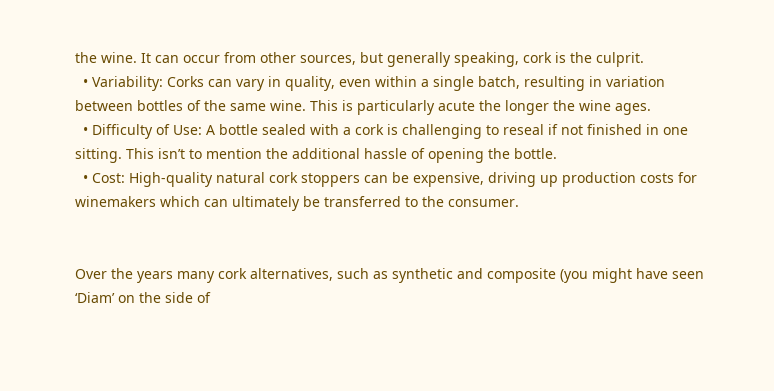the wine. It can occur from other sources, but generally speaking, cork is the culprit.
  • Variability: Corks can vary in quality, even within a single batch, resulting in variation between bottles of the same wine. This is particularly acute the longer the wine ages.
  • Difficulty of Use: A bottle sealed with a cork is challenging to reseal if not finished in one sitting. This isn’t to mention the additional hassle of opening the bottle.
  • Cost: High-quality natural cork stoppers can be expensive, driving up production costs for winemakers which can ultimately be transferred to the consumer.


Over the years many cork alternatives, such as synthetic and composite (you might have seen ‘Diam’ on the side of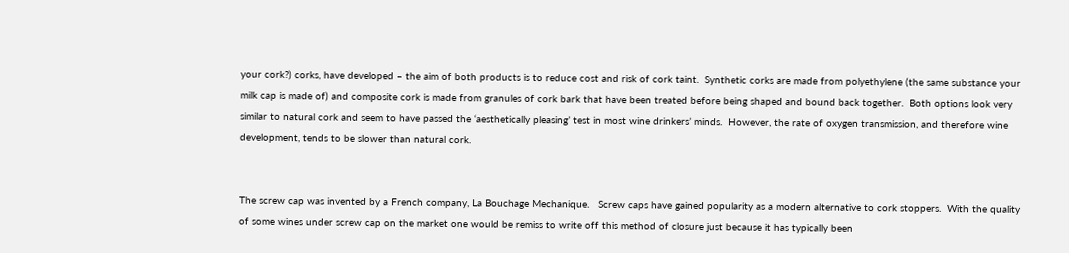your cork?) corks, have developed – the aim of both products is to reduce cost and risk of cork taint.  Synthetic corks are made from polyethylene (the same substance your milk cap is made of) and composite cork is made from granules of cork bark that have been treated before being shaped and bound back together.  Both options look very similar to natural cork and seem to have passed the ‘aesthetically pleasing’ test in most wine drinkers’ minds.  However, the rate of oxygen transmission, and therefore wine development, tends to be slower than natural cork.


The screw cap was invented by a French company, La Bouchage Mechanique.   Screw caps have gained popularity as a modern alternative to cork stoppers.  With the quality of some wines under screw cap on the market one would be remiss to write off this method of closure just because it has typically been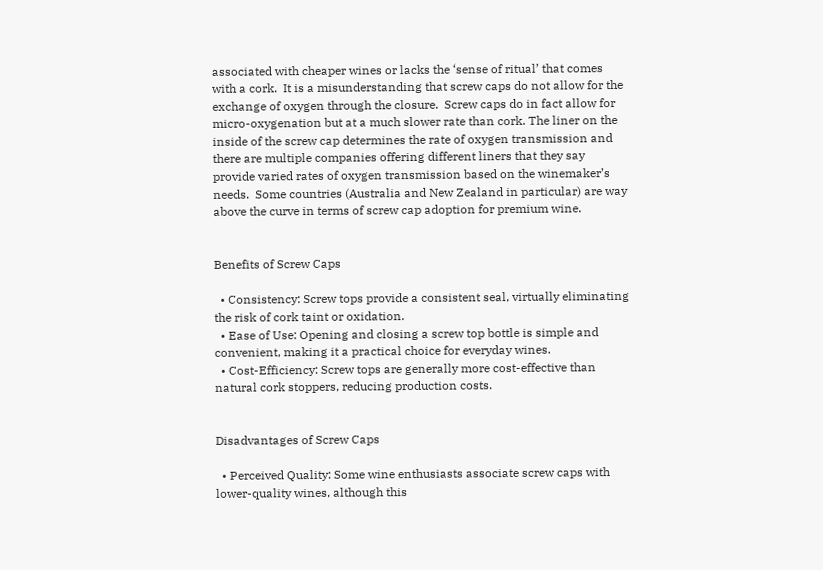associated with cheaper wines or lacks the ‘sense of ritual’ that comes with a cork.  It is a misunderstanding that screw caps do not allow for the exchange of oxygen through the closure.  Screw caps do in fact allow for micro-oxygenation but at a much slower rate than cork. The liner on the inside of the screw cap determines the rate of oxygen transmission and there are multiple companies offering different liners that they say provide varied rates of oxygen transmission based on the winemaker’s needs.  Some countries (Australia and New Zealand in particular) are way above the curve in terms of screw cap adoption for premium wine.


Benefits of Screw Caps

  • Consistency: Screw tops provide a consistent seal, virtually eliminating the risk of cork taint or oxidation.
  • Ease of Use: Opening and closing a screw top bottle is simple and convenient, making it a practical choice for everyday wines.
  • Cost-Efficiency: Screw tops are generally more cost-effective than natural cork stoppers, reducing production costs.


Disadvantages of Screw Caps

  • Perceived Quality: Some wine enthusiasts associate screw caps with lower-quality wines, although this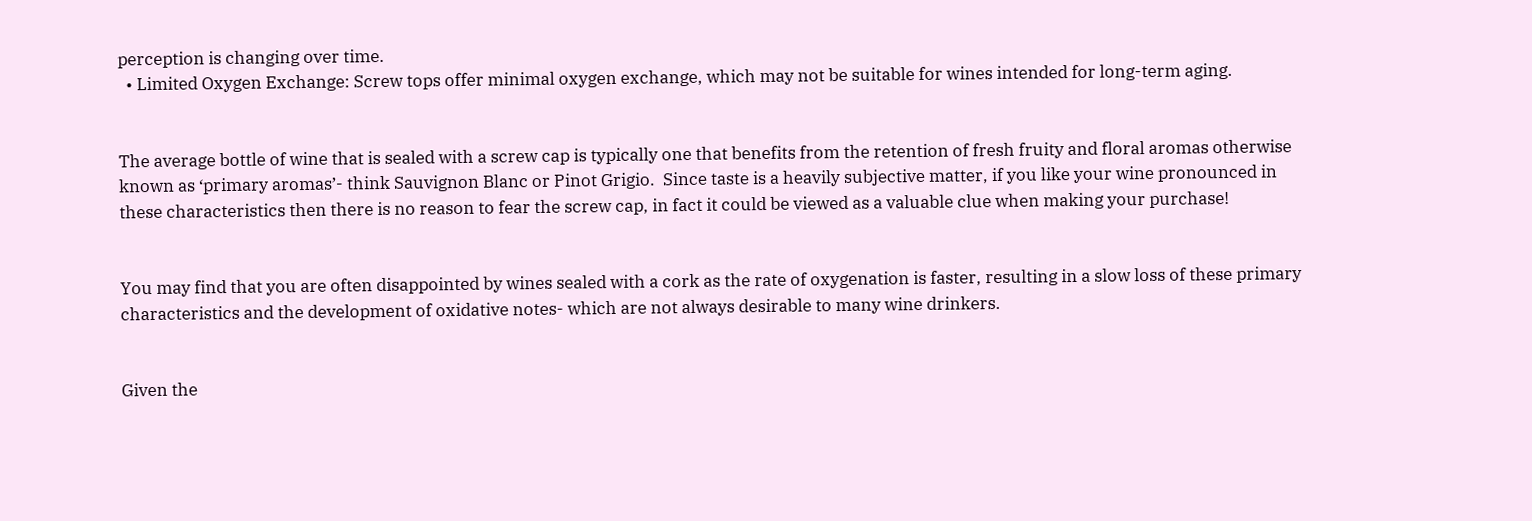perception is changing over time.
  • Limited Oxygen Exchange: Screw tops offer minimal oxygen exchange, which may not be suitable for wines intended for long-term aging.


The average bottle of wine that is sealed with a screw cap is typically one that benefits from the retention of fresh fruity and floral aromas otherwise known as ‘primary aromas’- think Sauvignon Blanc or Pinot Grigio.  Since taste is a heavily subjective matter, if you like your wine pronounced in these characteristics then there is no reason to fear the screw cap, in fact it could be viewed as a valuable clue when making your purchase!


You may find that you are often disappointed by wines sealed with a cork as the rate of oxygenation is faster, resulting in a slow loss of these primary characteristics and the development of oxidative notes- which are not always desirable to many wine drinkers.


Given the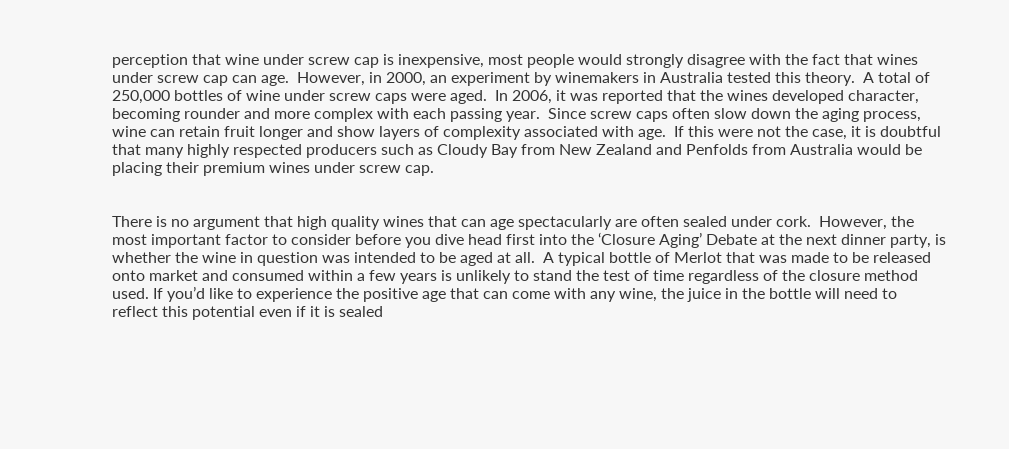perception that wine under screw cap is inexpensive, most people would strongly disagree with the fact that wines under screw cap can age.  However, in 2000, an experiment by winemakers in Australia tested this theory.  A total of 250,000 bottles of wine under screw caps were aged.  In 2006, it was reported that the wines developed character, becoming rounder and more complex with each passing year.  Since screw caps often slow down the aging process, wine can retain fruit longer and show layers of complexity associated with age.  If this were not the case, it is doubtful that many highly respected producers such as Cloudy Bay from New Zealand and Penfolds from Australia would be placing their premium wines under screw cap.


There is no argument that high quality wines that can age spectacularly are often sealed under cork.  However, the most important factor to consider before you dive head first into the ‘Closure Aging’ Debate at the next dinner party, is whether the wine in question was intended to be aged at all.  A typical bottle of Merlot that was made to be released onto market and consumed within a few years is unlikely to stand the test of time regardless of the closure method used. If you’d like to experience the positive age that can come with any wine, the juice in the bottle will need to reflect this potential even if it is sealed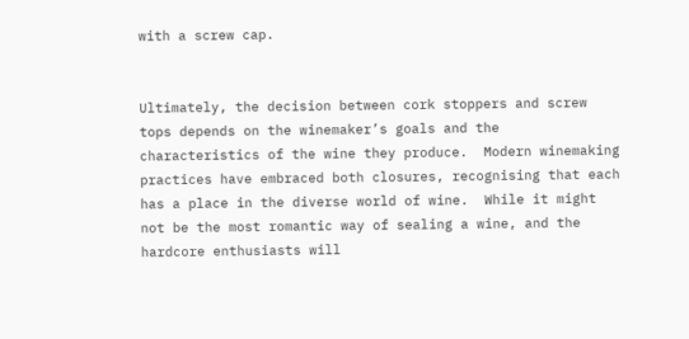with a screw cap.


Ultimately, the decision between cork stoppers and screw tops depends on the winemaker’s goals and the characteristics of the wine they produce.  Modern winemaking practices have embraced both closures, recognising that each has a place in the diverse world of wine.  While it might not be the most romantic way of sealing a wine, and the hardcore enthusiasts will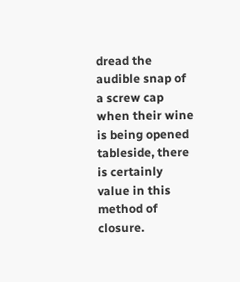dread the audible snap of a screw cap when their wine is being opened tableside, there is certainly value in this method of closure.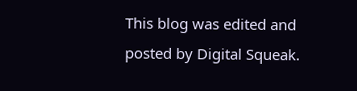This blog was edited and posted by Digital Squeak.